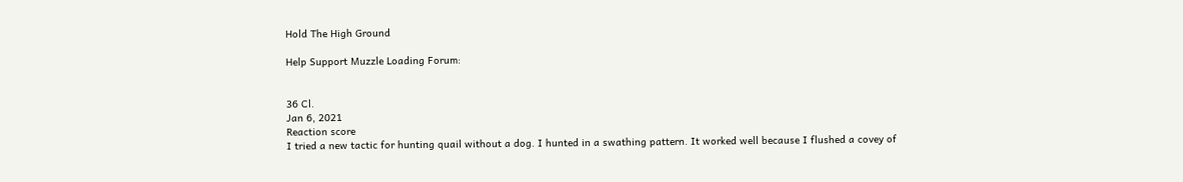Hold The High Ground

Help Support Muzzle Loading Forum:


36 Cl.
Jan 6, 2021
Reaction score
I tried a new tactic for hunting quail without a dog. I hunted in a swathing pattern. It worked well because I flushed a covey of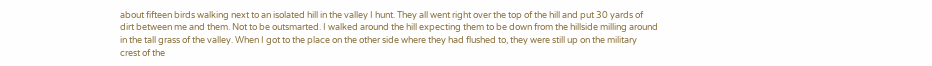about fifteen birds walking next to an isolated hill in the valley I hunt. They all went right over the top of the hill and put 30 yards of dirt between me and them. Not to be outsmarted. I walked around the hill expecting them to be down from the hillside milling around in the tall grass of the valley. When I got to the place on the other side where they had flushed to, they were still up on the military crest of the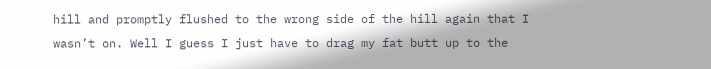hill and promptly flushed to the wrong side of the hill again that I wasn’t on. Well I guess I just have to drag my fat butt up to the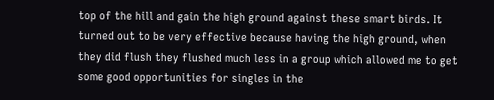top of the hill and gain the high ground against these smart birds. It turned out to be very effective because having the high ground, when they did flush they flushed much less in a group which allowed me to get some good opportunities for singles in the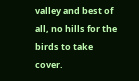valley and best of all, no hills for the birds to take cover.